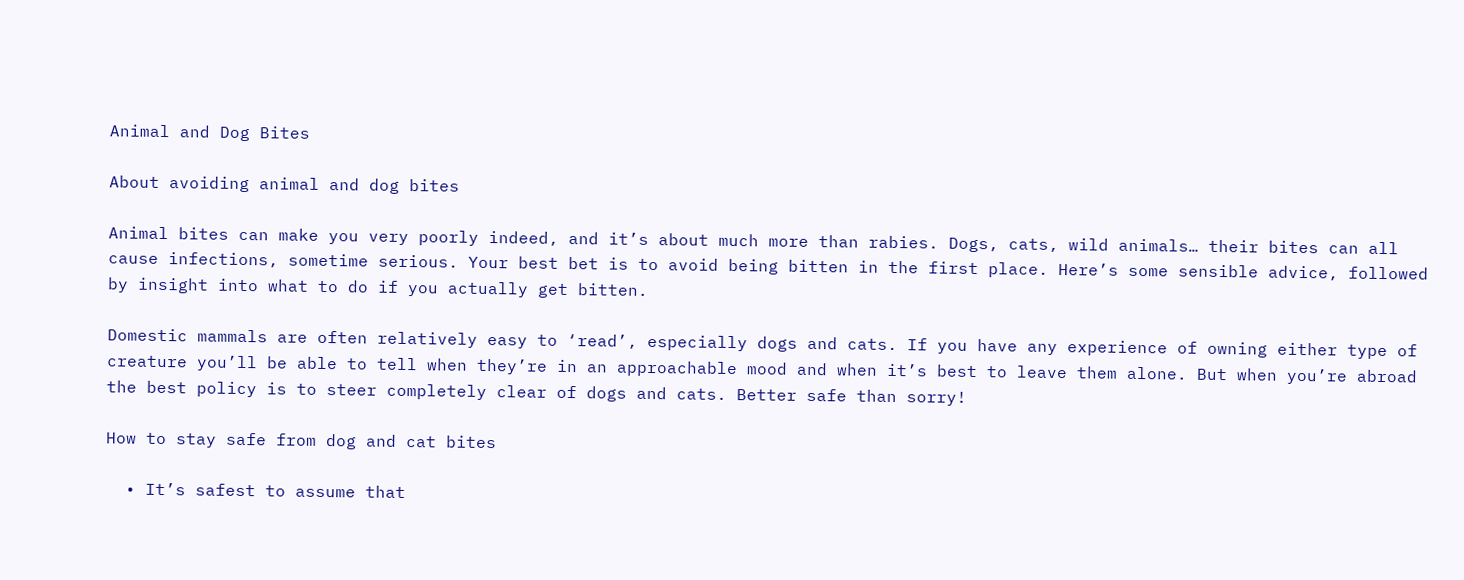Animal and Dog Bites

About avoiding animal and dog bites

Animal bites can make you very poorly indeed, and it’s about much more than rabies. Dogs, cats, wild animals… their bites can all cause infections, sometime serious. Your best bet is to avoid being bitten in the first place. Here’s some sensible advice, followed by insight into what to do if you actually get bitten.

Domestic mammals are often relatively easy to ‘read’, especially dogs and cats. If you have any experience of owning either type of creature you’ll be able to tell when they’re in an approachable mood and when it’s best to leave them alone. But when you’re abroad the best policy is to steer completely clear of dogs and cats. Better safe than sorry!

How to stay safe from dog and cat bites

  • It’s safest to assume that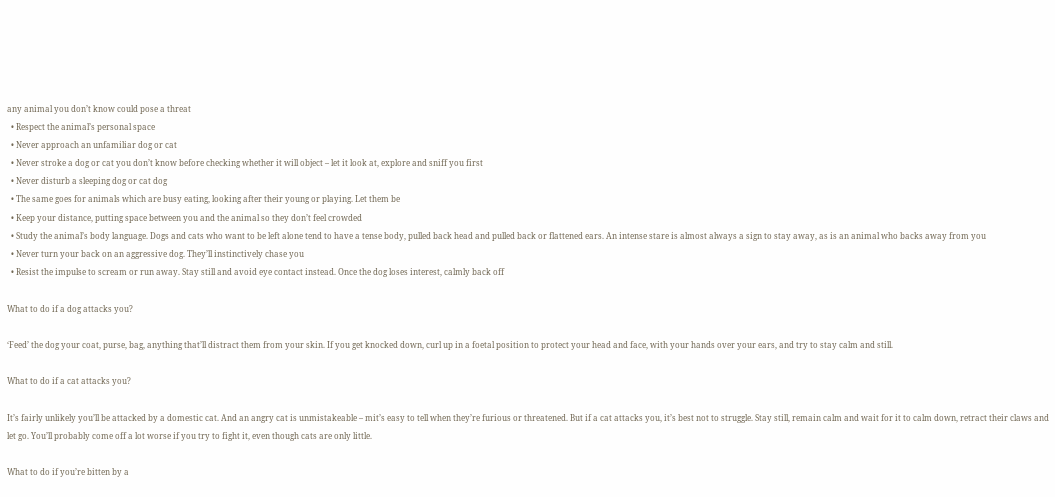any animal you don’t know could pose a threat
  • Respect the animal’s personal space
  • Never approach an unfamiliar dog or cat
  • Never stroke a dog or cat you don’t know before checking whether it will object – let it look at, explore and sniff you first
  • Never disturb a sleeping dog or cat dog
  • The same goes for animals which are busy eating, looking after their young or playing. Let them be
  • Keep your distance, putting space between you and the animal so they don’t feel crowded
  • Study the animal’s body language. Dogs and cats who want to be left alone tend to have a tense body, pulled back head and pulled back or flattened ears. An intense stare is almost always a sign to stay away, as is an animal who backs away from you
  • Never turn your back on an aggressive dog. They’ll instinctively chase you
  • Resist the impulse to scream or run away. Stay still and avoid eye contact instead. Once the dog loses interest, calmly back off

What to do if a dog attacks you?

‘Feed’ the dog your coat, purse, bag, anything that’ll distract them from your skin. If you get knocked down, curl up in a foetal position to protect your head and face, with your hands over your ears, and try to stay calm and still.

What to do if a cat attacks you?

It’s fairly unlikely you’ll be attacked by a domestic cat. And an angry cat is unmistakeable – mit’s easy to tell when they’re furious or threatened. But if a cat attacks you, it’s best not to struggle. Stay still, remain calm and wait for it to calm down, retract their claws and let go. You’ll probably come off a lot worse if you try to fight it, even though cats are only little.

What to do if you’re bitten by a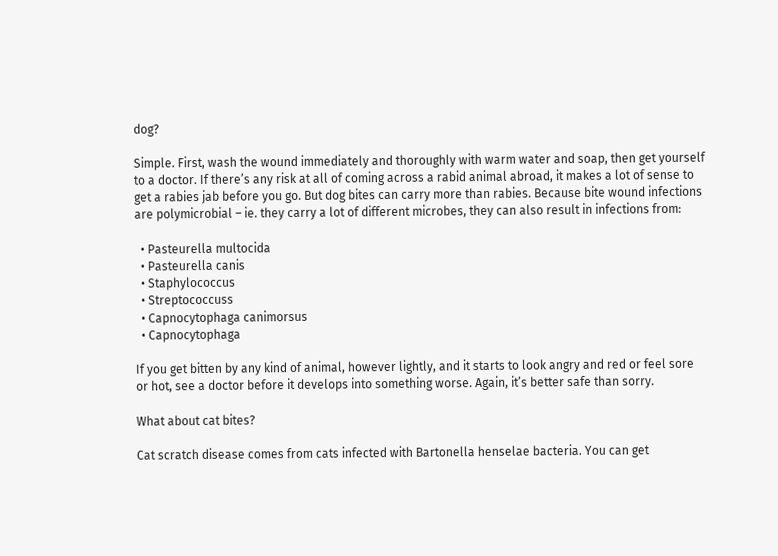dog?

Simple. First, wash the wound immediately and thoroughly with warm water and soap, then get yourself to a doctor. If there’s any risk at all of coming across a rabid animal abroad, it makes a lot of sense to get a rabies jab before you go. But dog bites can carry more than rabies. Because bite wound infections are polymicrobial – ie. they carry a lot of different microbes, they can also result in infections from:

  • Pasteurella multocida
  • Pasteurella canis
  • Staphylococcus
  • Streptococcuss
  • Capnocytophaga canimorsus
  • Capnocytophaga

If you get bitten by any kind of animal, however lightly, and it starts to look angry and red or feel sore or hot, see a doctor before it develops into something worse. Again, it’s better safe than sorry.

What about cat bites?

Cat scratch disease comes from cats infected with Bartonella henselae bacteria. You can get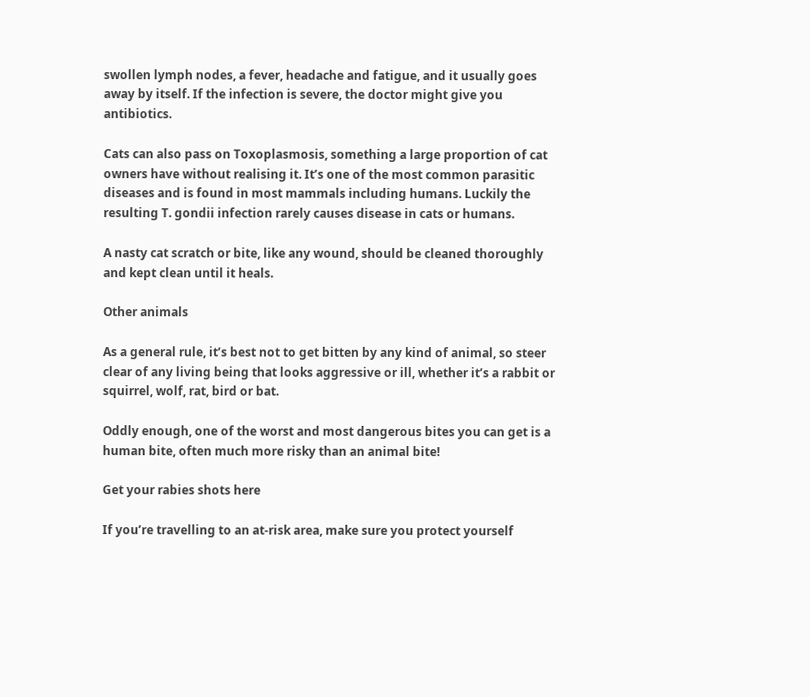swollen lymph nodes, a fever, headache and fatigue, and it usually goes away by itself. If the infection is severe, the doctor might give you antibiotics.

Cats can also pass on Toxoplasmosis, something a large proportion of cat owners have without realising it. It’s one of the most common parasitic diseases and is found in most mammals including humans. Luckily the resulting T. gondii infection rarely causes disease in cats or humans.

A nasty cat scratch or bite, like any wound, should be cleaned thoroughly and kept clean until it heals.

Other animals

As a general rule, it’s best not to get bitten by any kind of animal, so steer clear of any living being that looks aggressive or ill, whether it’s a rabbit or squirrel, wolf, rat, bird or bat.

Oddly enough, one of the worst and most dangerous bites you can get is a human bite, often much more risky than an animal bite!

Get your rabies shots here

If you’re travelling to an at-risk area, make sure you protect yourself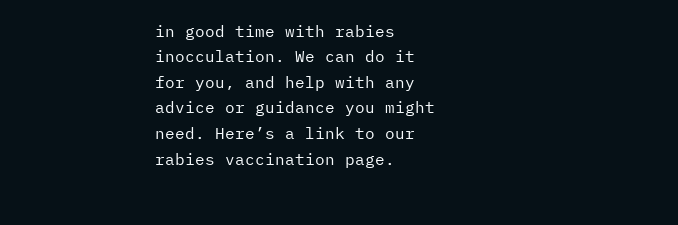in good time with rabies inocculation. We can do it for you, and help with any advice or guidance you might need. Here’s a link to our rabies vaccination page.